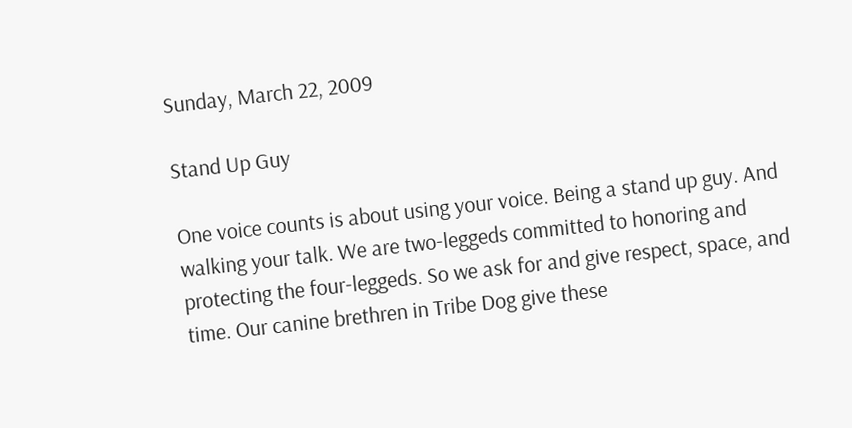Sunday, March 22, 2009

Stand Up Guy

One voice counts is about using your voice. Being a stand up guy. And walking your talk. We are two-leggeds committed to honoring and protecting the four-leggeds. So we ask for and give respect, space, and time. Our canine brethren in Tribe Dog give these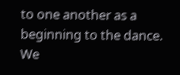to one another as a beginning to the dance. We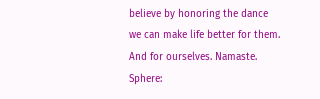believe by honoring the dance we can make life better for them. And for ourselves. Namaste. Sphere: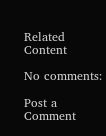Related Content

No comments:

Post a Comment